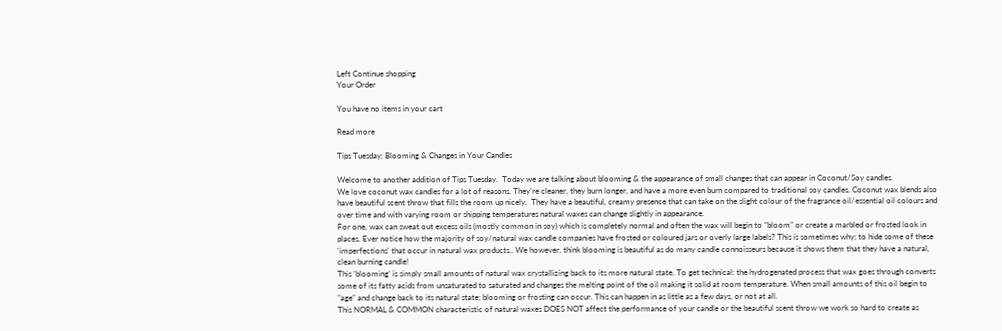Left Continue shopping
Your Order

You have no items in your cart

Read more

Tips Tuesday: Blooming & Changes in Your Candles

Welcome to another addition of Tips Tuesday.  Today we are talking about blooming & the appearance of small changes that can appear in Coconut/Soy candles.
We love coconut wax candles for a lot of reasons. They're cleaner, they burn longer, and have a more even burn compared to traditional soy candles. Coconut wax blends also have beautiful scent throw that fills the room up nicely.  They have a beautiful, creamy presence that can take on the slight colour of the fragrance oil/essential oil colours and over time and with varying room or shipping temperatures natural waxes can change slightly in appearance.
For one, wax can sweat out excess oils (mostly common in soy) which is completely normal and often the wax will begin to “bloom” or create a marbled or frosted look in places. Ever notice how the majority of soy/natural wax candle companies have frosted or coloured jars or overly large labels? This is sometimes why; to hide some of these 'imperfections' that occur in natural wax products.. We however, think blooming is beautiful as do many candle connoisseurs because it shows them that they have a natural, clean burning candle!
This ‘blooming’ is simply small amounts of natural wax crystallizing back to its more natural state. To get technical: the hydrogenated process that wax goes through converts some of its fatty acids from unsaturated to saturated and changes the melting point of the oil making it solid at room temperature. When small amounts of this oil begin to "age" and change back to its natural state; blooming or frosting can occur. This can happen in as little as a few days, or not at all.
This NORMAL & COMMON characteristic of natural waxes DOES NOT affect the performance of your candle or the beautiful scent throw we work so hard to create as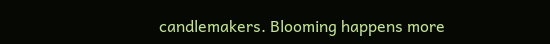candlemakers. Blooming happens more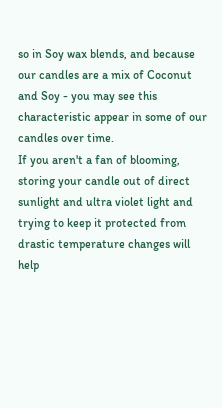so in Soy wax blends, and because our candles are a mix of Coconut and Soy - you may see this characteristic appear in some of our candles over time.
If you aren't a fan of blooming, storing your candle out of direct sunlight and ultra violet light and trying to keep it protected from drastic temperature changes will help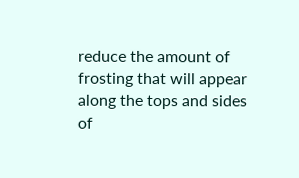reduce the amount of frosting that will appear along the tops and sides of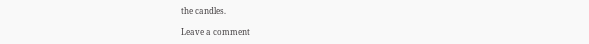the candles.

Leave a comment